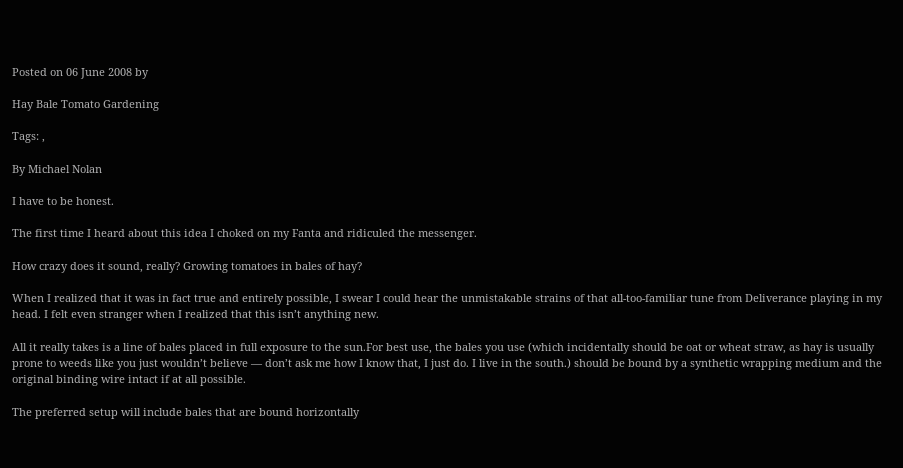Posted on 06 June 2008 by

Hay Bale Tomato Gardening

Tags: ,

By Michael Nolan

I have to be honest.

The first time I heard about this idea I choked on my Fanta and ridiculed the messenger.

How crazy does it sound, really? Growing tomatoes in bales of hay?

When I realized that it was in fact true and entirely possible, I swear I could hear the unmistakable strains of that all-too-familiar tune from Deliverance playing in my head. I felt even stranger when I realized that this isn’t anything new.

All it really takes is a line of bales placed in full exposure to the sun.For best use, the bales you use (which incidentally should be oat or wheat straw, as hay is usually prone to weeds like you just wouldn’t believe — don’t ask me how I know that, I just do. I live in the south.) should be bound by a synthetic wrapping medium and the original binding wire intact if at all possible.

The preferred setup will include bales that are bound horizontally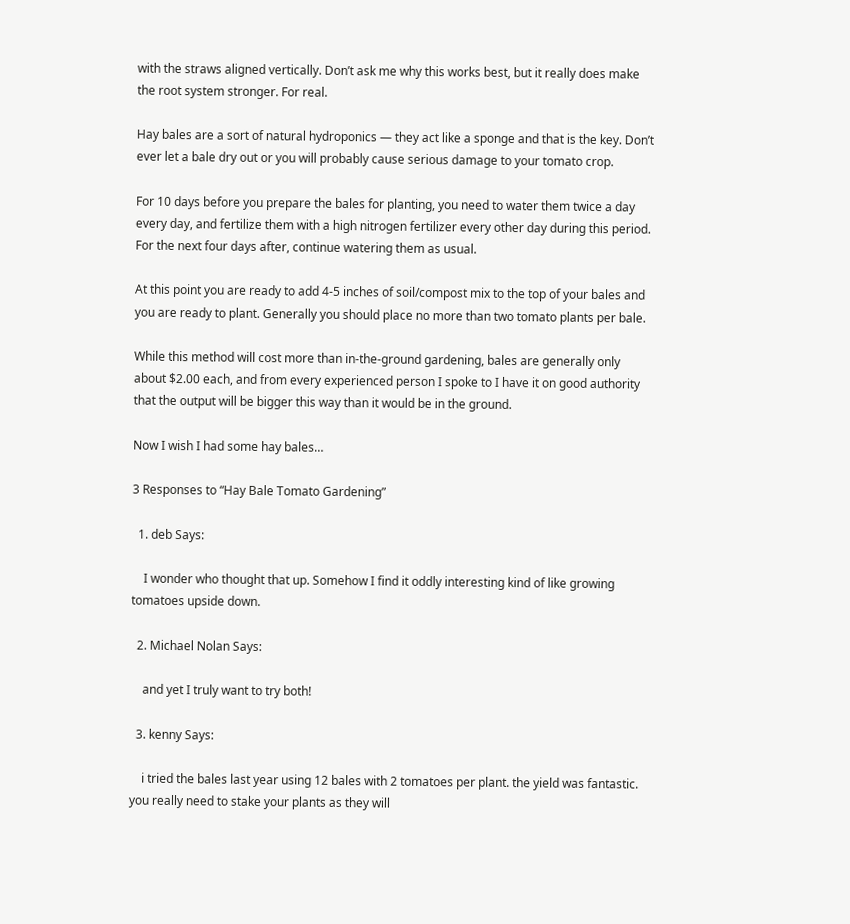with the straws aligned vertically. Don’t ask me why this works best, but it really does make the root system stronger. For real.

Hay bales are a sort of natural hydroponics — they act like a sponge and that is the key. Don’t ever let a bale dry out or you will probably cause serious damage to your tomato crop.

For 10 days before you prepare the bales for planting, you need to water them twice a day every day, and fertilize them with a high nitrogen fertilizer every other day during this period. For the next four days after, continue watering them as usual.

At this point you are ready to add 4-5 inches of soil/compost mix to the top of your bales and you are ready to plant. Generally you should place no more than two tomato plants per bale.

While this method will cost more than in-the-ground gardening, bales are generally only about $2.00 each, and from every experienced person I spoke to I have it on good authority that the output will be bigger this way than it would be in the ground.

Now I wish I had some hay bales…

3 Responses to “Hay Bale Tomato Gardening”

  1. deb Says:

    I wonder who thought that up. Somehow I find it oddly interesting kind of like growing tomatoes upside down.

  2. Michael Nolan Says:

    and yet I truly want to try both!

  3. kenny Says:

    i tried the bales last year using 12 bales with 2 tomatoes per plant. the yield was fantastic. you really need to stake your plants as they will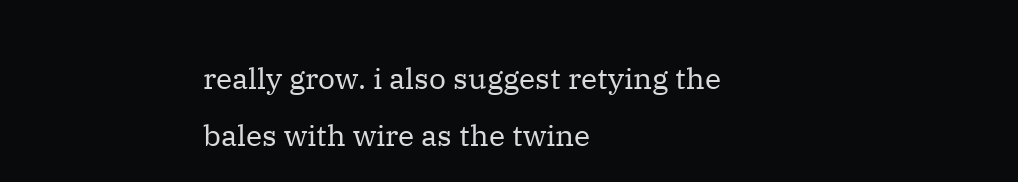really grow. i also suggest retying the bales with wire as the twine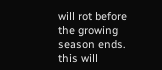will rot before the growing season ends. this will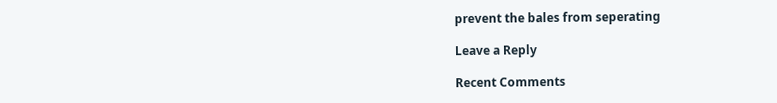prevent the bales from seperating

Leave a Reply

Recent Comments